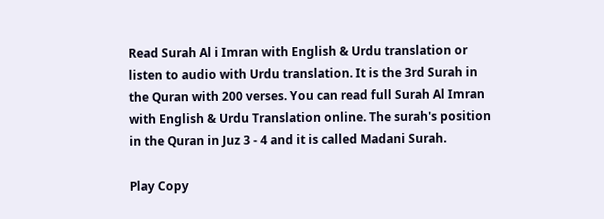Read Surah Al i Imran with English & Urdu translation or listen to audio with Urdu translation. It is the 3rd Surah in the Quran with 200 verses. You can read full Surah Al Imran with English & Urdu Translation online. The surah's position in the Quran in Juz 3 - 4 and it is called Madani Surah.

Play Copy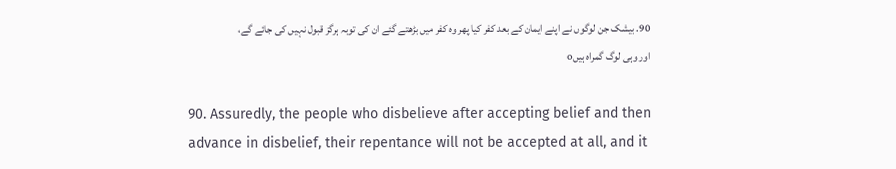90. بیشک جن لوگوں نے اپنے ایمان کے بعد کفر کیا پھر وہ کفر میں بڑھتے گئے ان کی توبہ ہرگز قبول نہیں کی جائے گے، اور وہی لوگ گمراہ ہیںo

90. Assuredly, the people who disbelieve after accepting belief and then advance in disbelief, their repentance will not be accepted at all, and it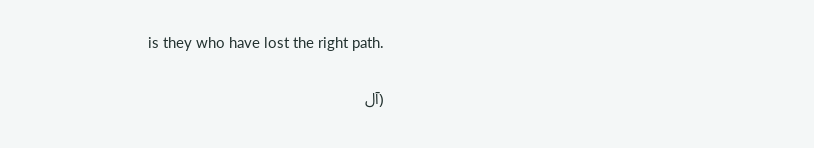is they who have lost the right path.

(آل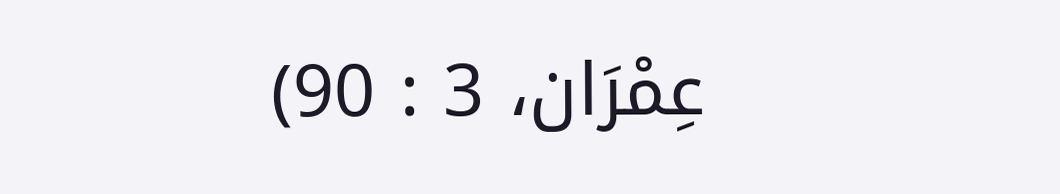عِمْرَان، 3 : 90)